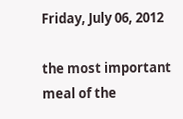Friday, July 06, 2012

the most important meal of the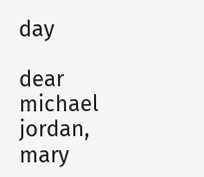day

dear michael jordan, mary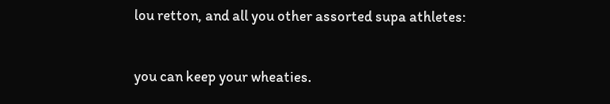lou retton, and all you other assorted supa athletes:

you can keep your wheaties.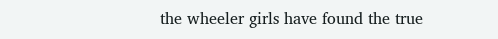the wheeler girls have found the true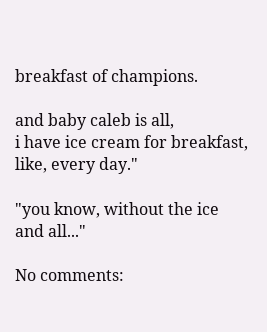breakfast of champions.

and baby caleb is all,
i have ice cream for breakfast, like, every day."

"you know, without the ice and all..."

No comments: